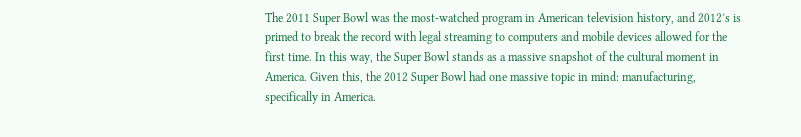The 2011 Super Bowl was the most-watched program in American television history, and 2012′s is primed to break the record with legal streaming to computers and mobile devices allowed for the first time. In this way, the Super Bowl stands as a massive snapshot of the cultural moment in America. Given this, the 2012 Super Bowl had one massive topic in mind: manufacturing, specifically in America.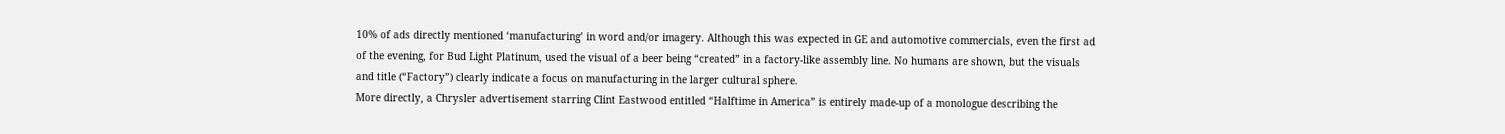10% of ads directly mentioned ‘manufacturing’ in word and/or imagery. Although this was expected in GE and automotive commercials, even the first ad of the evening, for Bud Light Platinum, used the visual of a beer being “created” in a factory-like assembly line. No humans are shown, but the visuals and title (“Factory”) clearly indicate a focus on manufacturing in the larger cultural sphere.
More directly, a Chrysler advertisement starring Clint Eastwood entitled “Halftime in America” is entirely made-up of a monologue describing the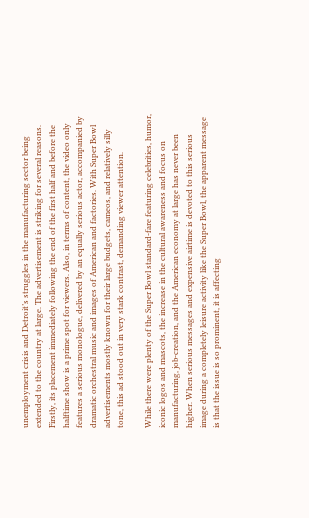unemployment crisis and Detroit’s struggles in the manufacturing sector being extended to the country at large. The advertisement is striking for several reasons. Firstly, its placement immediately following the end of the first half and before the halftime show is a prime spot for viewers. Also, in terms of content, the video only features a serious monologue, delivered by an equally serious actor, accompanied by dramatic orchestral music and images of American and factories. With Super Bowl advertisements mostly known for their large budgets, cameos, and relatively silly tone, this ad stood out in very stark contrast, demanding viewer attention.

While there were plenty of the Super Bowl standard-fare featuring celebrities, humor, iconic logos and mascots, the increase in the cultural awareness and focus on manufacturing, job-creation, and the American economy at large has never been higher. When serious messages and expensive airtime is devoted to this serious image during a completely leisure activity like the Super Bowl, the apparent message is that the issue is so prominent, it is affecting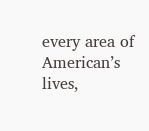every area of American’s lives,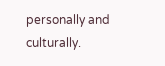personally and culturally.